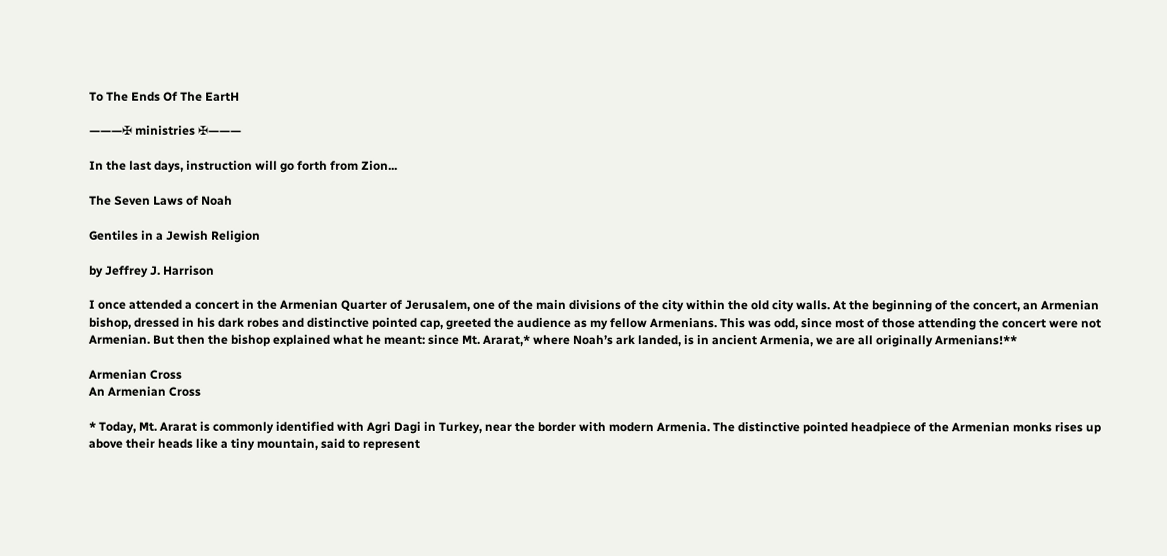To The Ends Of The EartH

———✠ ministries ✠———

In the last days, instruction will go forth from Zion...

The Seven Laws of Noah

Gentiles in a Jewish Religion

by Jeffrey J. Harrison

I once attended a concert in the Armenian Quarter of Jerusalem, one of the main divisions of the city within the old city walls. At the beginning of the concert, an Armenian bishop, dressed in his dark robes and distinctive pointed cap, greeted the audience as my fellow Armenians. This was odd, since most of those attending the concert were not Armenian. But then the bishop explained what he meant: since Mt. Ararat,* where Noah’s ark landed, is in ancient Armenia, we are all originally Armenians!**

Armenian Cross
An Armenian Cross

* Today, Mt. Ararat is commonly identified with Agri Dagi in Turkey, near the border with modern Armenia. The distinctive pointed headpiece of the Armenian monks rises up above their heads like a tiny mountain, said to represent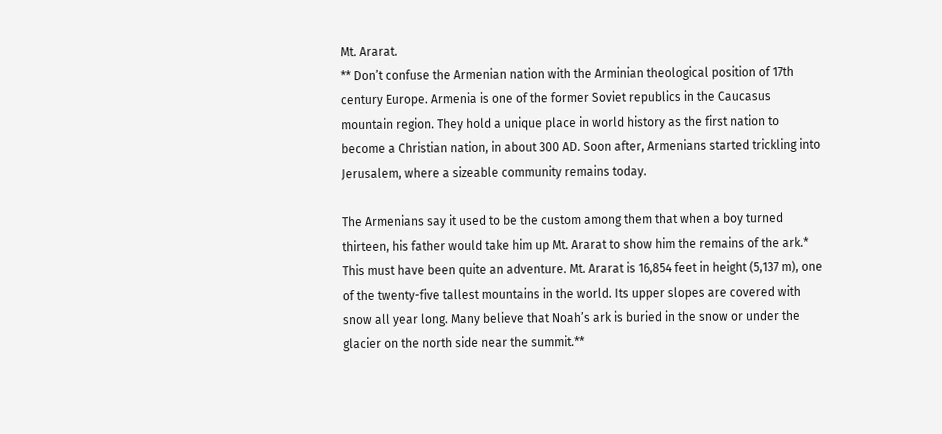Mt. Ararat.
** Don’t confuse the Armenian nation with the Arminian theological position of 17th century Europe. Armenia is one of the former Soviet republics in the Caucasus mountain region. They hold a unique place in world history as the first nation to become a Christian nation, in about 300 AD. Soon after, Armenians started trickling into Jerusalem, where a sizeable community remains today.

The Armenians say it used to be the custom among them that when a boy turned thirteen, his father would take him up Mt. Ararat to show him the remains of the ark.* This must have been quite an adventure. Mt. Ararat is 16,854 feet in height (5,137 m), one of the twenty-five tallest mountains in the world. Its upper slopes are covered with snow all year long. Many believe that Noah’s ark is buried in the snow or under the glacier on the north side near the summit.**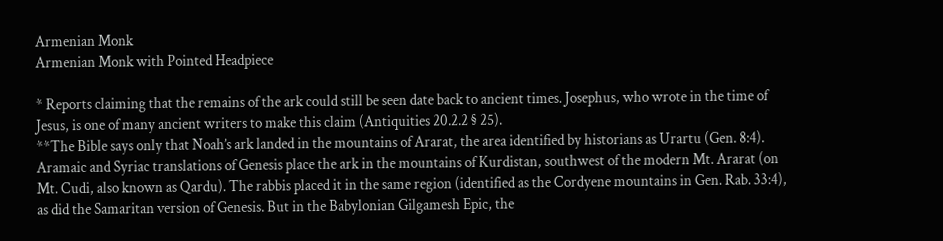Armenian Monk
Armenian Monk with Pointed Headpiece

* Reports claiming that the remains of the ark could still be seen date back to ancient times. Josephus, who wrote in the time of Jesus, is one of many ancient writers to make this claim (Antiquities 20.2.2 § 25).
**The Bible says only that Noah’s ark landed in the mountains of Ararat, the area identified by historians as Urartu (Gen. 8:4). Aramaic and Syriac translations of Genesis place the ark in the mountains of Kurdistan, southwest of the modern Mt. Ararat (on Mt. Cudi, also known as Qardu). The rabbis placed it in the same region (identified as the Cordyene mountains in Gen. Rab. 33:4), as did the Samaritan version of Genesis. But in the Babylonian Gilgamesh Epic, the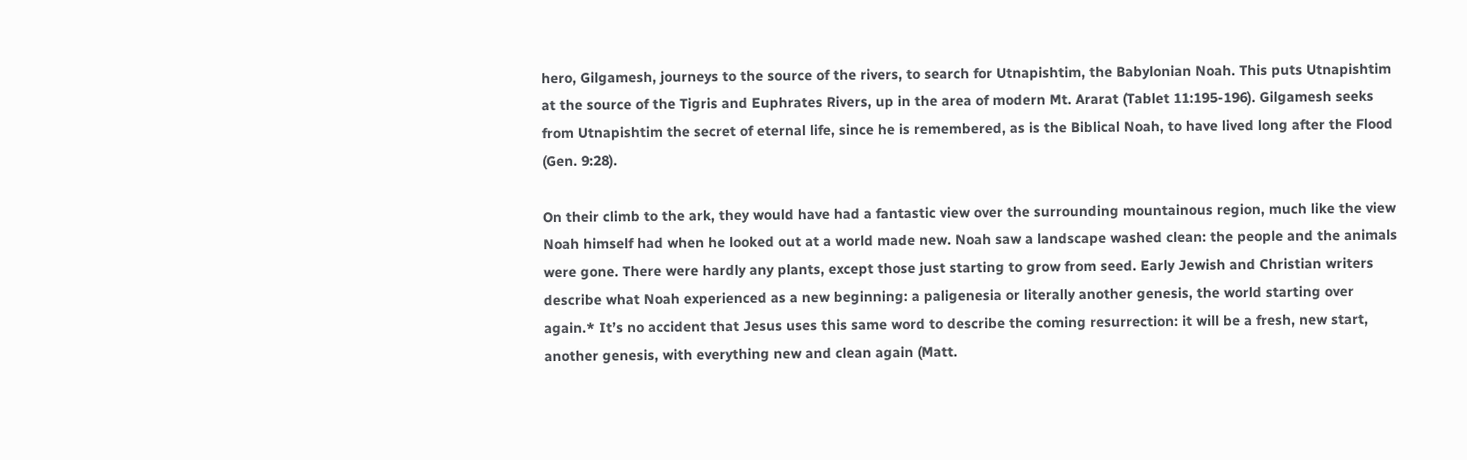hero, Gilgamesh, journeys to the source of the rivers, to search for Utnapishtim, the Babylonian Noah. This puts Utnapishtim at the source of the Tigris and Euphrates Rivers, up in the area of modern Mt. Ararat (Tablet 11:195-196). Gilgamesh seeks from Utnapishtim the secret of eternal life, since he is remembered, as is the Biblical Noah, to have lived long after the Flood (Gen. 9:28).

On their climb to the ark, they would have had a fantastic view over the surrounding mountainous region, much like the view Noah himself had when he looked out at a world made new. Noah saw a landscape washed clean: the people and the animals were gone. There were hardly any plants, except those just starting to grow from seed. Early Jewish and Christian writers describe what Noah experienced as a new beginning: a paligenesia or literally another genesis, the world starting over again.* It’s no accident that Jesus uses this same word to describe the coming resurrection: it will be a fresh, new start, another genesis, with everything new and clean again (Matt.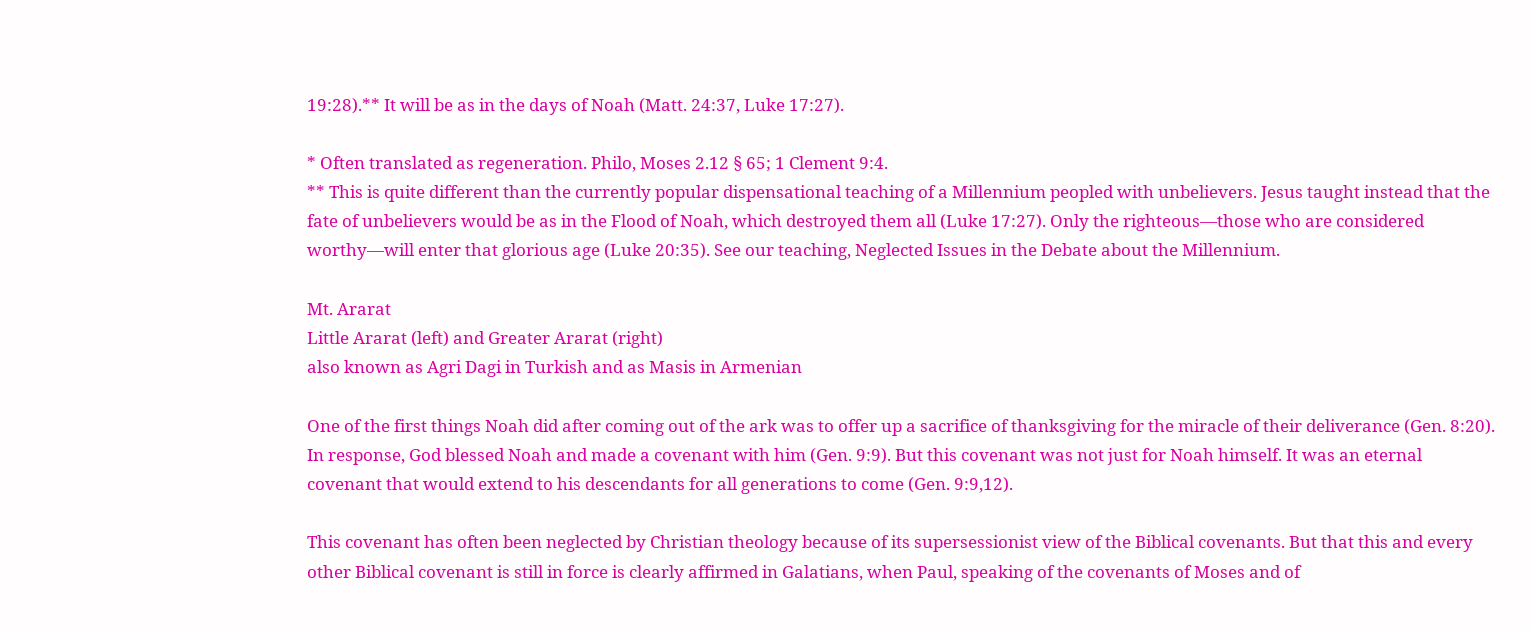19:28).** It will be as in the days of Noah (Matt. 24:37, Luke 17:27).

* Often translated as regeneration. Philo, Moses 2.12 § 65; 1 Clement 9:4.
** This is quite different than the currently popular dispensational teaching of a Millennium peopled with unbelievers. Jesus taught instead that the fate of unbelievers would be as in the Flood of Noah, which destroyed them all (Luke 17:27). Only the righteous—those who are considered worthy—will enter that glorious age (Luke 20:35). See our teaching, Neglected Issues in the Debate about the Millennium.

Mt. Ararat
Little Ararat (left) and Greater Ararat (right)
also known as Agri Dagi in Turkish and as Masis in Armenian

One of the first things Noah did after coming out of the ark was to offer up a sacrifice of thanksgiving for the miracle of their deliverance (Gen. 8:20). In response, God blessed Noah and made a covenant with him (Gen. 9:9). But this covenant was not just for Noah himself. It was an eternal covenant that would extend to his descendants for all generations to come (Gen. 9:9,12).

This covenant has often been neglected by Christian theology because of its supersessionist view of the Biblical covenants. But that this and every other Biblical covenant is still in force is clearly affirmed in Galatians, when Paul, speaking of the covenants of Moses and of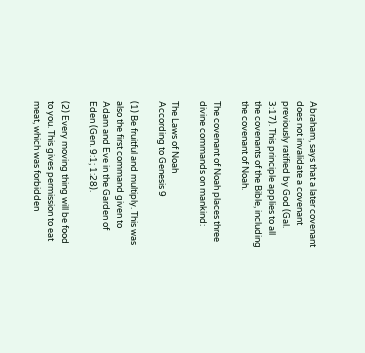Abraham, says that a later covenant does not invalidate a covenant previously ratified by God (Gal. 3:17). This principle applies to all the covenants of the Bible, including the covenant of Noah.

The covenant of Noah places three divine commands on mankind:

The Laws of Noah
According to Genesis 9

(1) Be fruitful and multiply. This was also the first command given to Adam and Eve in the Garden of Eden (Gen. 9:1; 1:28).

(2) Every moving thing will be food to you. This gives permission to eat meat, which was forbidden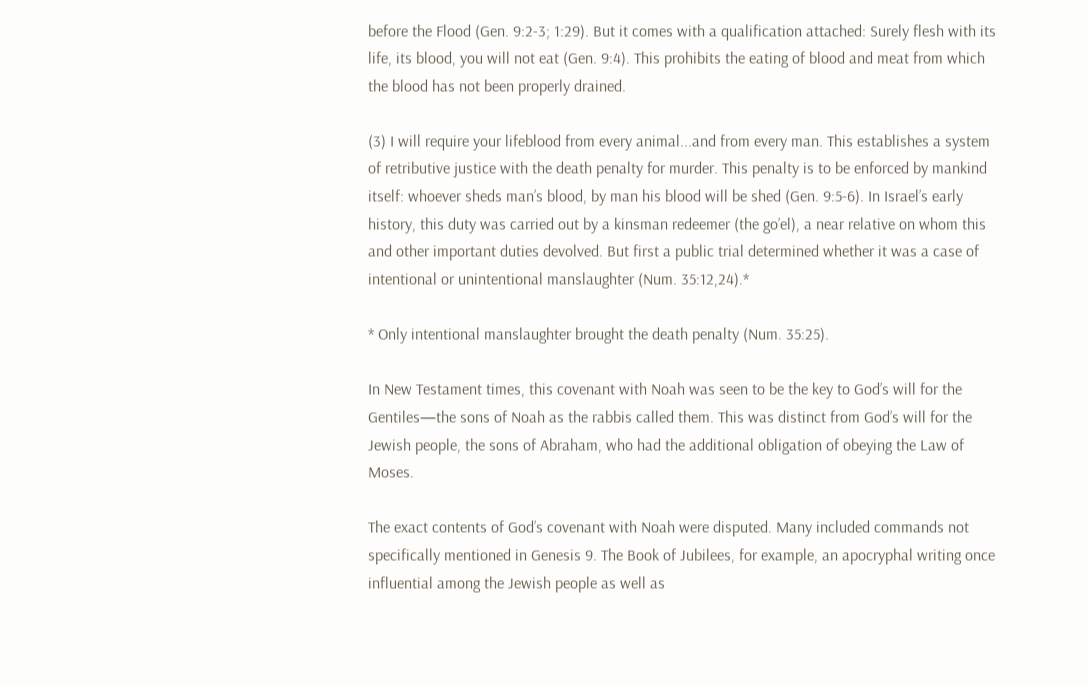before the Flood (Gen. 9:2-3; 1:29). But it comes with a qualification attached: Surely flesh with its life, its blood, you will not eat (Gen. 9:4). This prohibits the eating of blood and meat from which the blood has not been properly drained.

(3) I will require your lifeblood from every animal...and from every man. This establishes a system of retributive justice with the death penalty for murder. This penalty is to be enforced by mankind itself: whoever sheds man’s blood, by man his blood will be shed (Gen. 9:5-6). In Israel’s early history, this duty was carried out by a kinsman redeemer (the go’el), a near relative on whom this and other important duties devolved. But first a public trial determined whether it was a case of intentional or unintentional manslaughter (Num. 35:12,24).*

* Only intentional manslaughter brought the death penalty (Num. 35:25).

In New Testament times, this covenant with Noah was seen to be the key to God’s will for the Gentiles—the sons of Noah as the rabbis called them. This was distinct from God’s will for the Jewish people, the sons of Abraham, who had the additional obligation of obeying the Law of Moses.

The exact contents of God’s covenant with Noah were disputed. Many included commands not specifically mentioned in Genesis 9. The Book of Jubilees, for example, an apocryphal writing once influential among the Jewish people as well as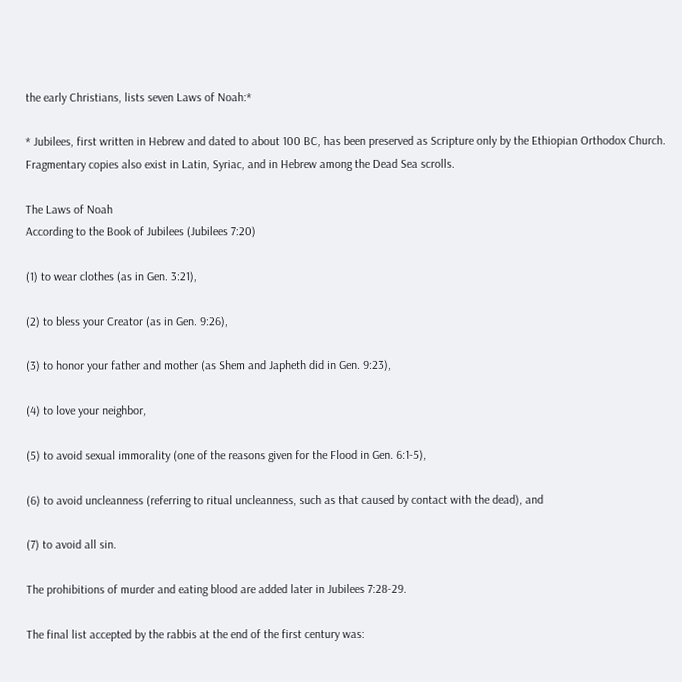the early Christians, lists seven Laws of Noah:*

* Jubilees, first written in Hebrew and dated to about 100 BC, has been preserved as Scripture only by the Ethiopian Orthodox Church. Fragmentary copies also exist in Latin, Syriac, and in Hebrew among the Dead Sea scrolls.

The Laws of Noah
According to the Book of Jubilees (Jubilees 7:20)

(1) to wear clothes (as in Gen. 3:21),

(2) to bless your Creator (as in Gen. 9:26),

(3) to honor your father and mother (as Shem and Japheth did in Gen. 9:23),

(4) to love your neighbor,

(5) to avoid sexual immorality (one of the reasons given for the Flood in Gen. 6:1-5),

(6) to avoid uncleanness (referring to ritual uncleanness, such as that caused by contact with the dead), and

(7) to avoid all sin.

The prohibitions of murder and eating blood are added later in Jubilees 7:28-29.

The final list accepted by the rabbis at the end of the first century was: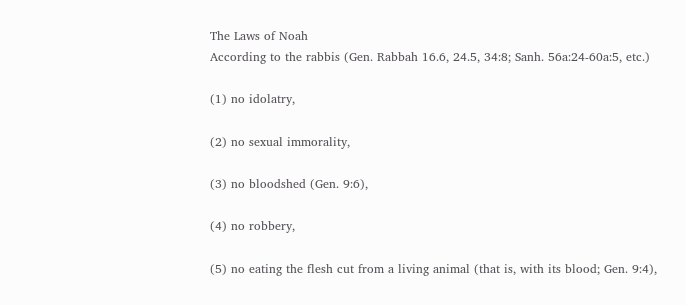The Laws of Noah
According to the rabbis (Gen. Rabbah 16.6, 24.5, 34:8; Sanh. 56a:24-60a:5, etc.)

(1) no idolatry,

(2) no sexual immorality,

(3) no bloodshed (Gen. 9:6),

(4) no robbery,

(5) no eating the flesh cut from a living animal (that is, with its blood; Gen. 9:4),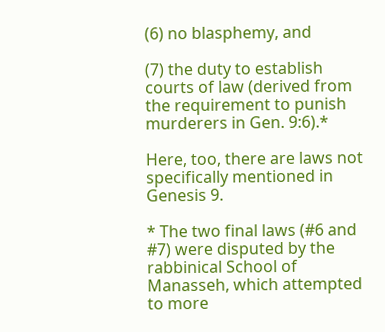(6) no blasphemy, and

(7) the duty to establish courts of law (derived from the requirement to punish murderers in Gen. 9:6).*

Here, too, there are laws not specifically mentioned in Genesis 9.

* The two final laws (#6 and #7) were disputed by the rabbinical School of Manasseh, which attempted to more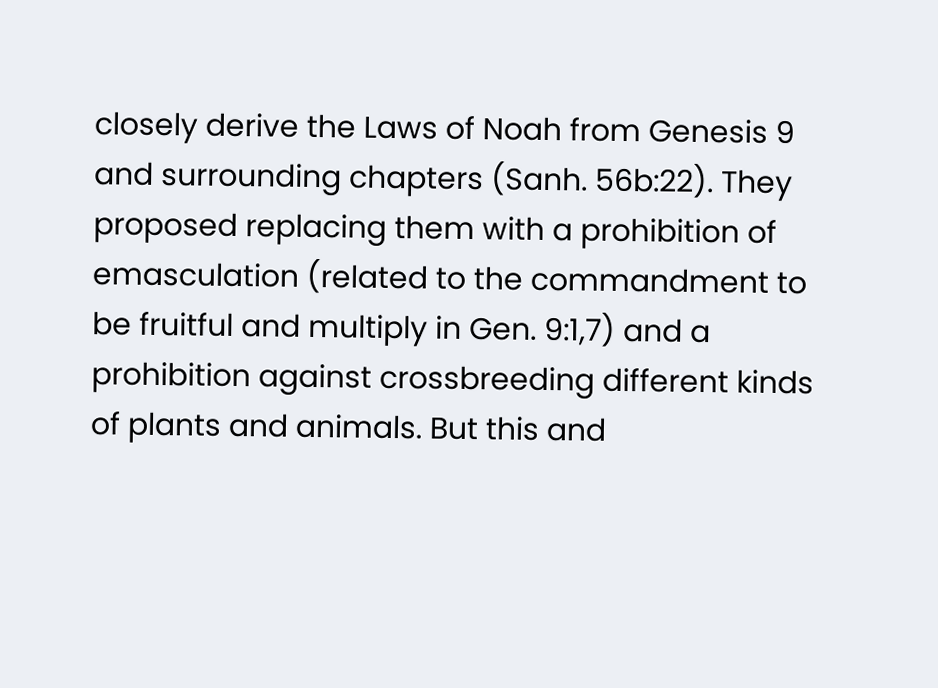closely derive the Laws of Noah from Genesis 9 and surrounding chapters (Sanh. 56b:22). They proposed replacing them with a prohibition of emasculation (related to the commandment to be fruitful and multiply in Gen. 9:1,7) and a prohibition against crossbreeding different kinds of plants and animals. But this and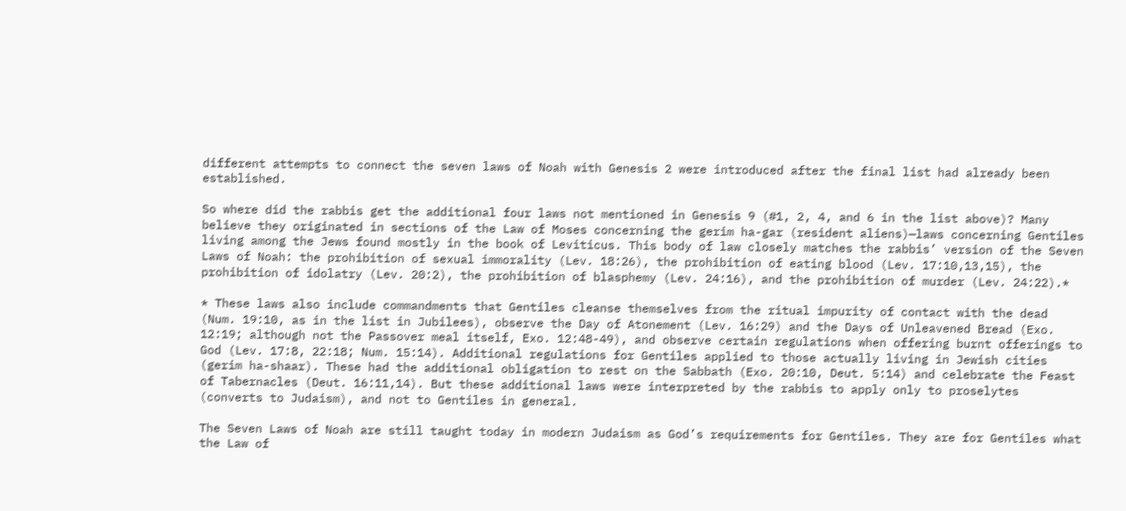different attempts to connect the seven laws of Noah with Genesis 2 were introduced after the final list had already been established.

So where did the rabbis get the additional four laws not mentioned in Genesis 9 (#1, 2, 4, and 6 in the list above)? Many believe they originated in sections of the Law of Moses concerning the gerim ha-gar (resident aliens)—laws concerning Gentiles living among the Jews found mostly in the book of Leviticus. This body of law closely matches the rabbis’ version of the Seven Laws of Noah: the prohibition of sexual immorality (Lev. 18:26), the prohibition of eating blood (Lev. 17:10,13,15), the prohibition of idolatry (Lev. 20:2), the prohibition of blasphemy (Lev. 24:16), and the prohibition of murder (Lev. 24:22).*

* These laws also include commandments that Gentiles cleanse themselves from the ritual impurity of contact with the dead (Num. 19:10, as in the list in Jubilees), observe the Day of Atonement (Lev. 16:29) and the Days of Unleavened Bread (Exo. 12:19; although not the Passover meal itself, Exo. 12:48-49), and observe certain regulations when offering burnt offerings to God (Lev. 17:8, 22:18; Num. 15:14). Additional regulations for Gentiles applied to those actually living in Jewish cities (gerim ha-shaar). These had the additional obligation to rest on the Sabbath (Exo. 20:10, Deut. 5:14) and celebrate the Feast of Tabernacles (Deut. 16:11,14). But these additional laws were interpreted by the rabbis to apply only to proselytes (converts to Judaism), and not to Gentiles in general.

The Seven Laws of Noah are still taught today in modern Judaism as God’s requirements for Gentiles. They are for Gentiles what the Law of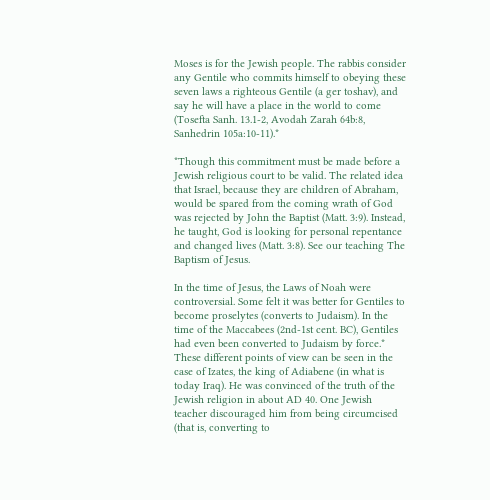Moses is for the Jewish people. The rabbis consider any Gentile who commits himself to obeying these seven laws a righteous Gentile (a ger toshav), and say he will have a place in the world to come (Tosefta Sanh. 13.1-2, Avodah Zarah 64b:8, Sanhedrin 105a:10-11).*

*Though this commitment must be made before a Jewish religious court to be valid. The related idea that Israel, because they are children of Abraham, would be spared from the coming wrath of God was rejected by John the Baptist (Matt. 3:9). Instead, he taught, God is looking for personal repentance and changed lives (Matt. 3:8). See our teaching The Baptism of Jesus.

In the time of Jesus, the Laws of Noah were controversial. Some felt it was better for Gentiles to become proselytes (converts to Judaism). In the time of the Maccabees (2nd-1st cent. BC), Gentiles had even been converted to Judaism by force.* These different points of view can be seen in the case of Izates, the king of Adiabene (in what is today Iraq). He was convinced of the truth of the Jewish religion in about AD 40. One Jewish teacher discouraged him from being circumcised (that is, converting to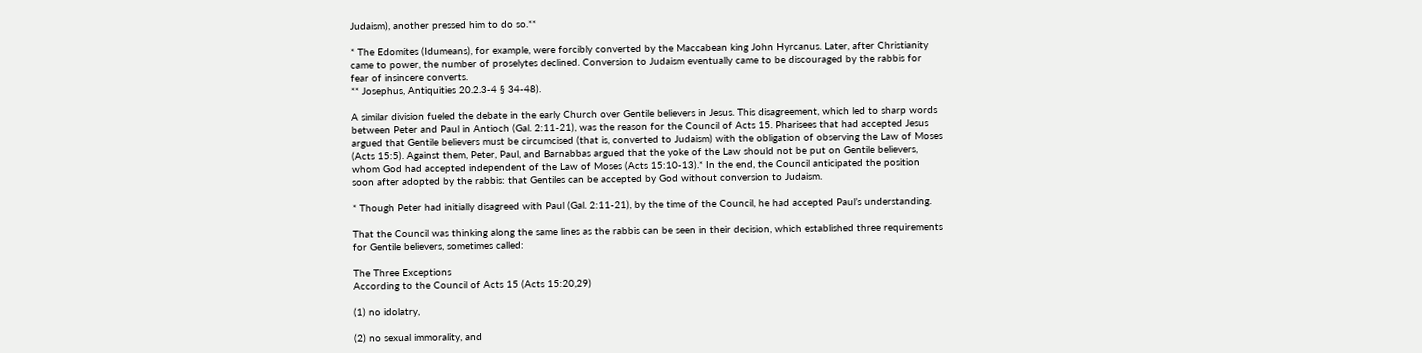Judaism), another pressed him to do so.**

* The Edomites (Idumeans), for example, were forcibly converted by the Maccabean king John Hyrcanus. Later, after Christianity came to power, the number of proselytes declined. Conversion to Judaism eventually came to be discouraged by the rabbis for fear of insincere converts.
** Josephus, Antiquities 20.2.3-4 § 34-48).

A similar division fueled the debate in the early Church over Gentile believers in Jesus. This disagreement, which led to sharp words between Peter and Paul in Antioch (Gal. 2:11-21), was the reason for the Council of Acts 15. Pharisees that had accepted Jesus argued that Gentile believers must be circumcised (that is, converted to Judaism) with the obligation of observing the Law of Moses (Acts 15:5). Against them, Peter, Paul, and Barnabbas argued that the yoke of the Law should not be put on Gentile believers, whom God had accepted independent of the Law of Moses (Acts 15:10-13).* In the end, the Council anticipated the position soon after adopted by the rabbis: that Gentiles can be accepted by God without conversion to Judaism.

* Though Peter had initially disagreed with Paul (Gal. 2:11-21), by the time of the Council, he had accepted Paul’s understanding.

That the Council was thinking along the same lines as the rabbis can be seen in their decision, which established three requirements for Gentile believers, sometimes called:

The Three Exceptions
According to the Council of Acts 15 (Acts 15:20,29)

(1) no idolatry,

(2) no sexual immorality, and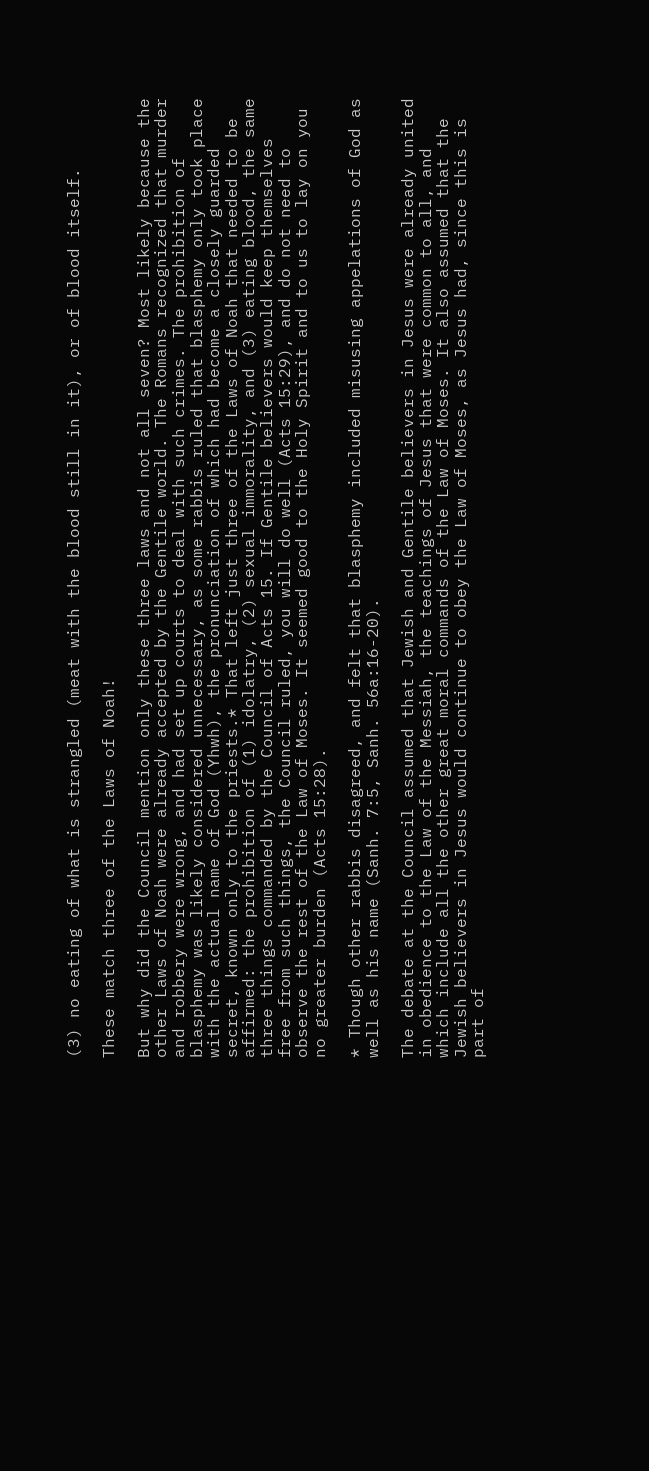(3) no eating of what is strangled (meat with the blood still in it), or of blood itself.

These match three of the Laws of Noah!

But why did the Council mention only these three laws and not all seven? Most likely because the other Laws of Noah were already accepted by the Gentile world. The Romans recognized that murder and robbery were wrong, and had set up courts to deal with such crimes. The prohibition of blasphemy was likely considered unnecessary, as some rabbis ruled that blasphemy only took place with the actual name of God (Yhwh), the pronunciation of which had become a closely guarded secret, known only to the priests.* That left just three of the Laws of Noah that needed to be affirmed: the prohibition of (1) idolatry, (2) sexual immorality, and (3) eating blood, the same three things commanded by the Council of Acts 15. If Gentile believers would keep themselves free from such things, the Council ruled, you will do well (Acts 15:29), and do not need to observe the rest of the Law of Moses. It seemed good to the Holy Spirit and to us to lay on you no greater burden (Acts 15:28).

* Though other rabbis disagreed, and felt that blasphemy included misusing appelations of God as well as his name (Sanh. 7:5, Sanh. 56a:16-20).

The debate at the Council assumed that Jewish and Gentile believers in Jesus were already united in obedience to the Law of the Messiah, the teachings of Jesus that were common to all, and which include all the other great moral commands of the Law of Moses. It also assumed that the Jewish believers in Jesus would continue to obey the Law of Moses, as Jesus had, since this is part of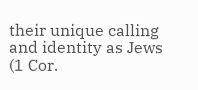their unique calling and identity as Jews (1 Cor.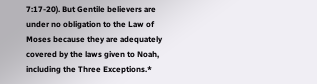7:17-20). But Gentile believers are under no obligation to the Law of Moses because they are adequately covered by the laws given to Noah, including the Three Exceptions.*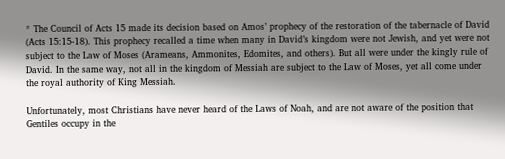* The Council of Acts 15 made its decision based on Amos’ prophecy of the restoration of the tabernacle of David (Acts 15:15-18). This prophecy recalled a time when many in David’s kingdom were not Jewish, and yet were not subject to the Law of Moses (Arameans, Ammonites, Edomites, and others). But all were under the kingly rule of David. In the same way, not all in the kingdom of Messiah are subject to the Law of Moses, yet all come under the royal authority of King Messiah.

Unfortunately, most Christians have never heard of the Laws of Noah, and are not aware of the position that Gentiles occupy in the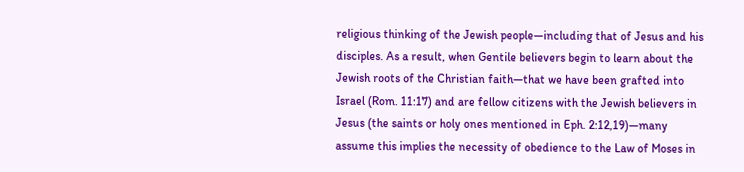religious thinking of the Jewish people—including that of Jesus and his disciples. As a result, when Gentile believers begin to learn about the Jewish roots of the Christian faith—that we have been grafted into Israel (Rom. 11:17) and are fellow citizens with the Jewish believers in Jesus (the saints or holy ones mentioned in Eph. 2:12,19)—many assume this implies the necessity of obedience to the Law of Moses in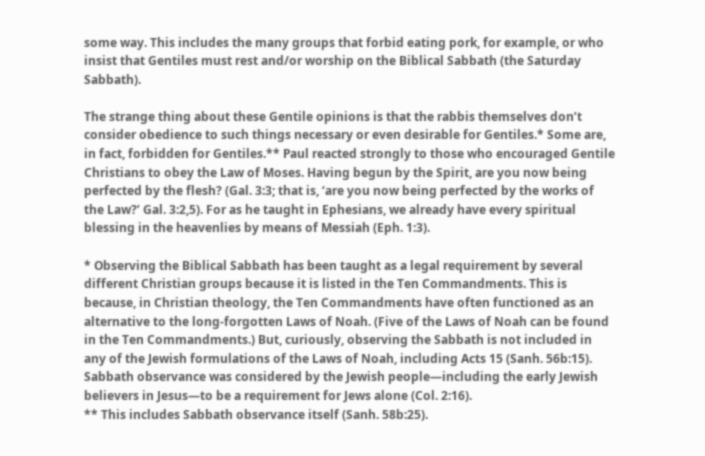some way. This includes the many groups that forbid eating pork, for example, or who insist that Gentiles must rest and/or worship on the Biblical Sabbath (the Saturday Sabbath).

The strange thing about these Gentile opinions is that the rabbis themselves don’t consider obedience to such things necessary or even desirable for Gentiles.* Some are, in fact, forbidden for Gentiles.** Paul reacted strongly to those who encouraged Gentile Christians to obey the Law of Moses. Having begun by the Spirit, are you now being perfected by the flesh? (Gal. 3:3; that is, ‘are you now being perfected by the works of the Law?’ Gal. 3:2,5). For as he taught in Ephesians, we already have every spiritual blessing in the heavenlies by means of Messiah (Eph. 1:3).

* Observing the Biblical Sabbath has been taught as a legal requirement by several different Christian groups because it is listed in the Ten Commandments. This is because, in Christian theology, the Ten Commandments have often functioned as an alternative to the long-forgotten Laws of Noah. (Five of the Laws of Noah can be found in the Ten Commandments.) But, curiously, observing the Sabbath is not included in any of the Jewish formulations of the Laws of Noah, including Acts 15 (Sanh. 56b:15). Sabbath observance was considered by the Jewish people—including the early Jewish believers in Jesus—to be a requirement for Jews alone (Col. 2:16).
** This includes Sabbath observance itself (Sanh. 58b:25).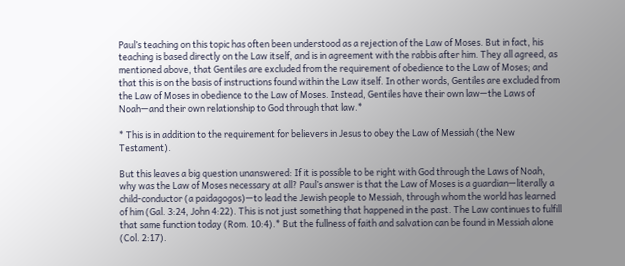Paul’s teaching on this topic has often been understood as a rejection of the Law of Moses. But in fact, his teaching is based directly on the Law itself, and is in agreement with the rabbis after him. They all agreed, as mentioned above, that Gentiles are excluded from the requirement of obedience to the Law of Moses; and that this is on the basis of instructions found within the Law itself. In other words, Gentiles are excluded from the Law of Moses in obedience to the Law of Moses. Instead, Gentiles have their own law—the Laws of Noah—and their own relationship to God through that law.*

* This is in addition to the requirement for believers in Jesus to obey the Law of Messiah (the New Testament).

But this leaves a big question unanswered: If it is possible to be right with God through the Laws of Noah, why was the Law of Moses necessary at all? Paul’s answer is that the Law of Moses is a guardian—literally a child-conductor (a paidagogos)—to lead the Jewish people to Messiah, through whom the world has learned of him (Gal. 3:24, John 4:22). This is not just something that happened in the past. The Law continues to fulfill that same function today (Rom. 10:4).* But the fullness of faith and salvation can be found in Messiah alone (Col. 2:17).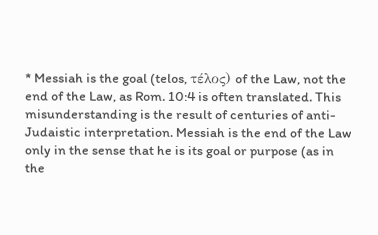* Messiah is the goal (telos, τέλος) of the Law, not the end of the Law, as Rom. 10:4 is often translated. This misunderstanding is the result of centuries of anti-Judaistic interpretation. Messiah is the end of the Law only in the sense that he is its goal or purpose (as in the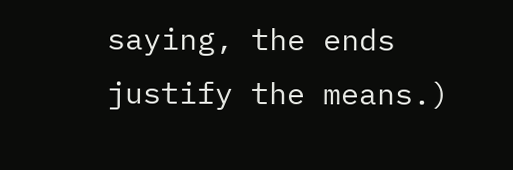saying, the ends justify the means.)